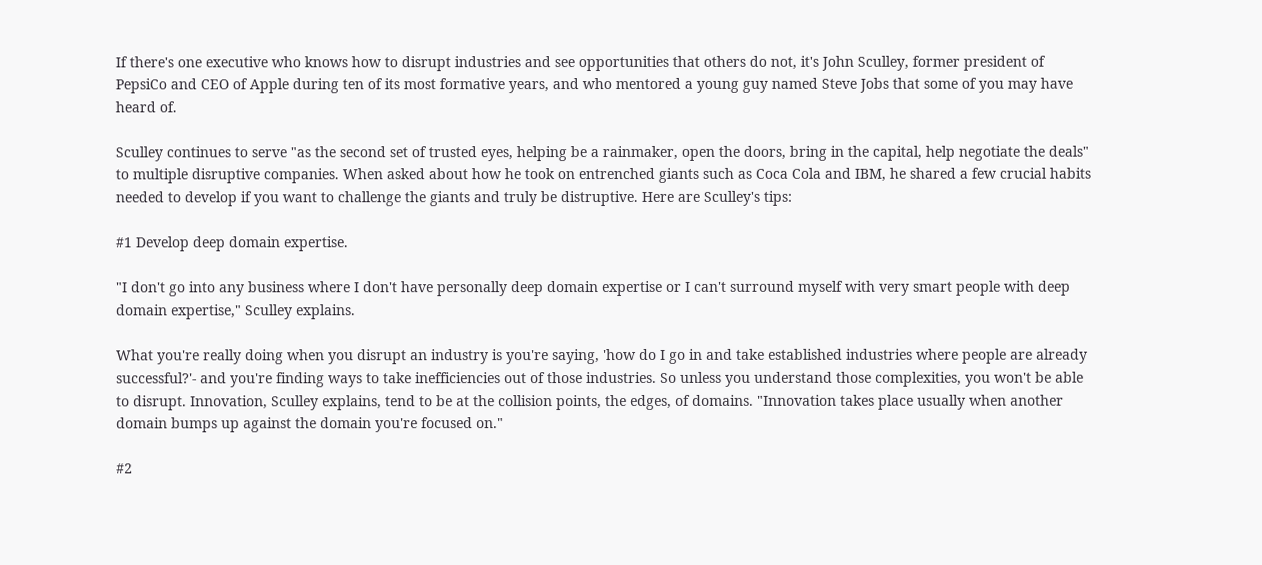If there's one executive who knows how to disrupt industries and see opportunities that others do not, it's John Sculley, former president of PepsiCo and CEO of Apple during ten of its most formative years, and who mentored a young guy named Steve Jobs that some of you may have heard of.

Sculley continues to serve "as the second set of trusted eyes, helping be a rainmaker, open the doors, bring in the capital, help negotiate the deals" to multiple disruptive companies. When asked about how he took on entrenched giants such as Coca Cola and IBM, he shared a few crucial habits needed to develop if you want to challenge the giants and truly be distruptive. Here are Sculley's tips:

#1 Develop deep domain expertise.

"I don't go into any business where I don't have personally deep domain expertise or I can't surround myself with very smart people with deep domain expertise," Sculley explains.

What you're really doing when you disrupt an industry is you're saying, 'how do I go in and take established industries where people are already successful?'- and you're finding ways to take inefficiencies out of those industries. So unless you understand those complexities, you won't be able to disrupt. Innovation, Sculley explains, tend to be at the collision points, the edges, of domains. "Innovation takes place usually when another domain bumps up against the domain you're focused on."

#2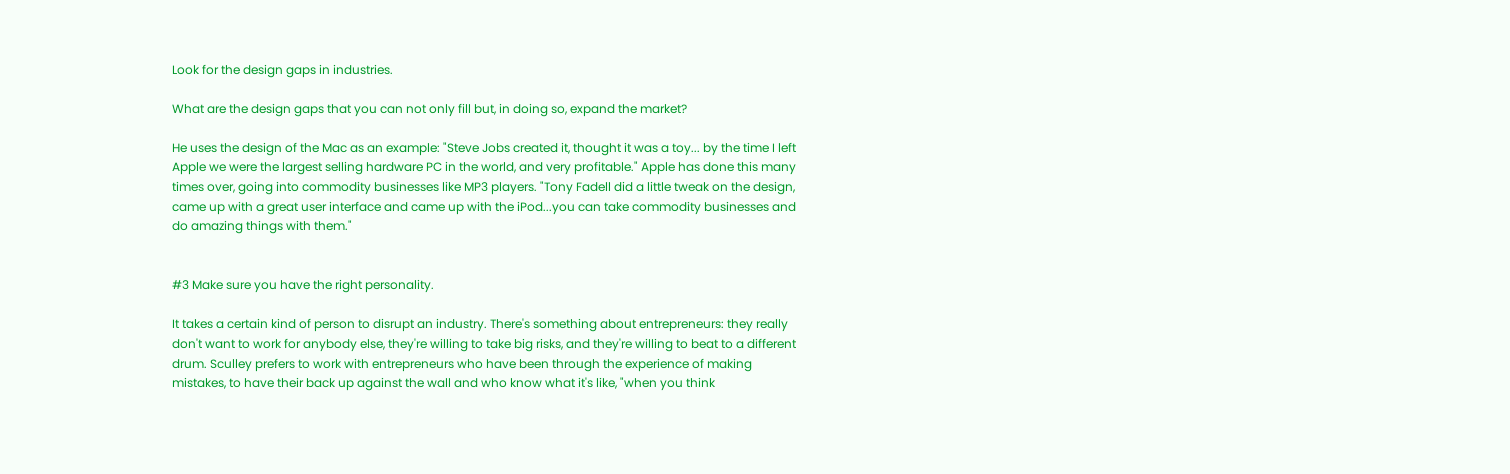Look for the design gaps in industries.

What are the design gaps that you can not only fill but, in doing so, expand the market?

He uses the design of the Mac as an example: "Steve Jobs created it, thought it was a toy... by the time I left Apple we were the largest selling hardware PC in the world, and very profitable." Apple has done this many times over, going into commodity businesses like MP3 players. "Tony Fadell did a little tweak on the design, came up with a great user interface and came up with the iPod...you can take commodity businesses and do amazing things with them."


#3 Make sure you have the right personality.

It takes a certain kind of person to disrupt an industry. There's something about entrepreneurs: they really don't want to work for anybody else, they're willing to take big risks, and they're willing to beat to a different drum. Sculley prefers to work with entrepreneurs who have been through the experience of making mistakes, to have their back up against the wall and who know what it's like, "when you think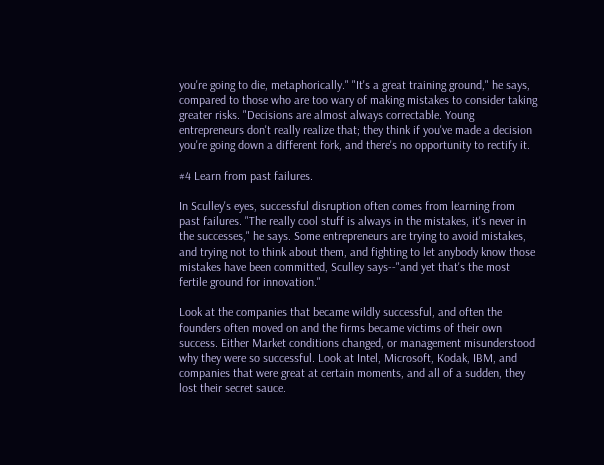you're going to die, metaphorically." "It's a great training ground," he says, compared to those who are too wary of making mistakes to consider taking greater risks. "Decisions are almost always correctable. Young entrepreneurs don't really realize that; they think if you've made a decision you're going down a different fork, and there's no opportunity to rectify it.

#4 Learn from past failures.

In Sculley's eyes, successful disruption often comes from learning from past failures. "The really cool stuff is always in the mistakes, it's never in the successes," he says. Some entrepreneurs are trying to avoid mistakes, and trying not to think about them, and fighting to let anybody know those mistakes have been committed, Sculley says--"and yet that's the most fertile ground for innovation."

Look at the companies that became wildly successful, and often the founders often moved on and the firms became victims of their own success. Either Market conditions changed, or management misunderstood why they were so successful. Look at Intel, Microsoft, Kodak, IBM, and companies that were great at certain moments, and all of a sudden, they lost their secret sauce.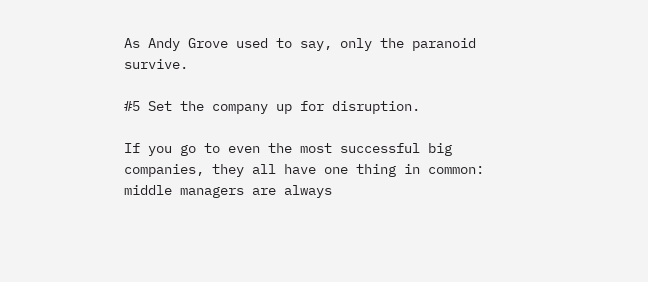As Andy Grove used to say, only the paranoid survive.

#5 Set the company up for disruption.

If you go to even the most successful big companies, they all have one thing in common: middle managers are always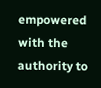empowered with the authority to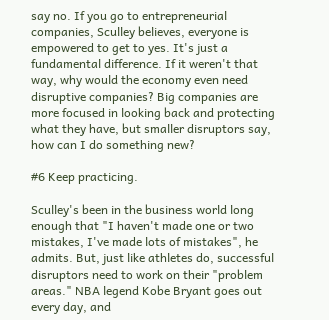say no. If you go to entrepreneurial companies, Sculley believes, everyone is empowered to get to yes. It's just a fundamental difference. If it weren't that way, why would the economy even need disruptive companies? Big companies are more focused in looking back and protecting what they have, but smaller disruptors say, how can I do something new?

#6 Keep practicing.

Sculley's been in the business world long enough that "I haven't made one or two mistakes, I've made lots of mistakes", he admits. But, just like athletes do, successful disruptors need to work on their "problem areas." NBA legend Kobe Bryant goes out every day, and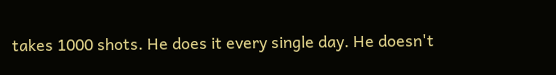takes 1000 shots. He does it every single day. He doesn't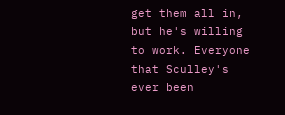get them all in, but he's willing to work. Everyone that Sculley's ever been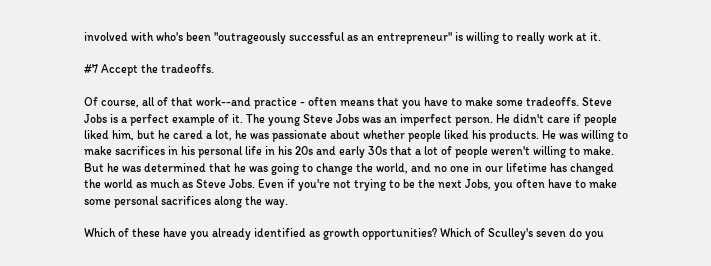involved with who's been "outrageously successful as an entrepreneur" is willing to really work at it.

#7 Accept the tradeoffs.

Of course, all of that work--and practice - often means that you have to make some tradeoffs. Steve Jobs is a perfect example of it. The young Steve Jobs was an imperfect person. He didn't care if people liked him, but he cared a lot, he was passionate about whether people liked his products. He was willing to make sacrifices in his personal life in his 20s and early 30s that a lot of people weren't willing to make. But he was determined that he was going to change the world, and no one in our lifetime has changed the world as much as Steve Jobs. Even if you're not trying to be the next Jobs, you often have to make some personal sacrifices along the way.

Which of these have you already identified as growth opportunities? Which of Sculley's seven do you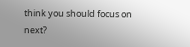think you should focus on next?